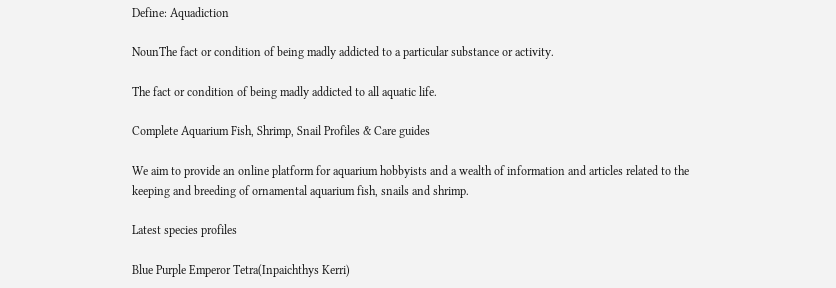Define: Aquadiction

NounThe fact or condition of being madly addicted to a particular substance or activity.

The fact or condition of being madly addicted to all aquatic life.

Complete Aquarium Fish, Shrimp, Snail Profiles & Care guides

We aim to provide an online platform for aquarium hobbyists and a wealth of information and articles related to the keeping and breeding of ornamental aquarium fish, snails and shrimp.

Latest species profiles

Blue Purple Emperor Tetra(Inpaichthys Kerri)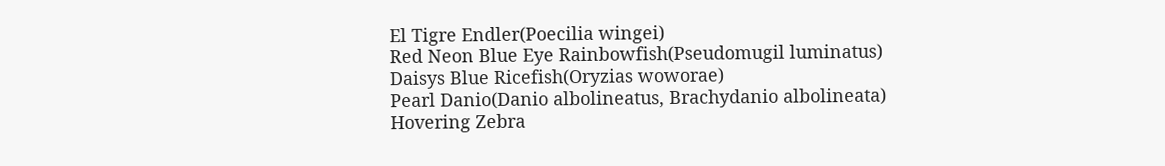El Tigre Endler(Poecilia wingei)
Red Neon Blue Eye Rainbowfish(Pseudomugil luminatus)
Daisys Blue Ricefish(Oryzias woworae)
Pearl Danio(Danio albolineatus, Brachydanio albolineata)
Hovering Zebra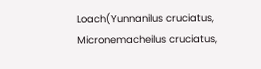Loach(Yunnanilus cruciatus, Micronemacheilus cruciatus,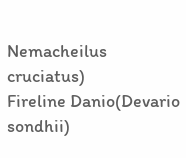Nemacheilus cruciatus)
Fireline Danio(Devario sondhii)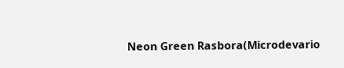Neon Green Rasbora(Microdevario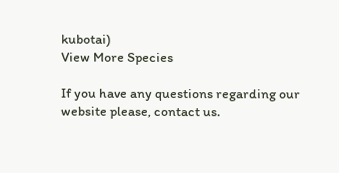kubotai)
View More Species

If you have any questions regarding our website please, contact us.